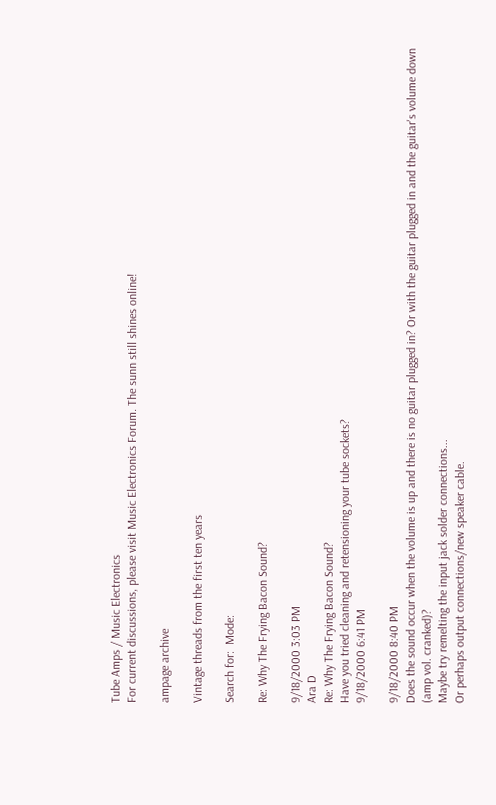Tube Amps / Music Electronics
For current discussions, please visit Music Electronics Forum. The sunn still shines online!

ampage archive

Vintage threads from the first ten years

Search for:  Mode:

Re: Why The Frying Bacon Sound?

9/18/2000 3:03 PM
Ara D
Re: Why The Frying Bacon Sound?
Have you tried cleaning and retensioning your tube sockets?
9/18/2000 6:41 PM

9/18/2000 8:40 PM
Does the sound occur when the volume is up and there is no guitar plugged in? Or with the guitar plugged in and the guitar's volume down (amp vol. cranked)?
Maybe try remelting the input jack solder connections...
Or perhaps output connections/new speaker cable.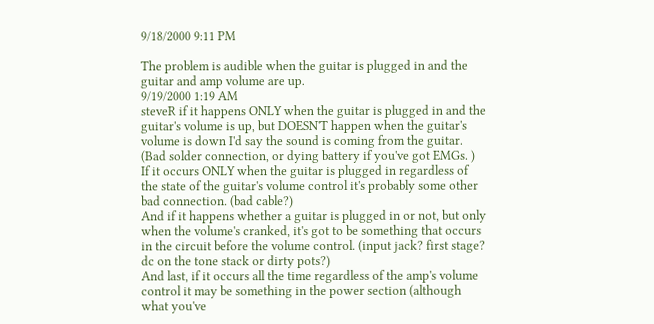9/18/2000 9:11 PM

The problem is audible when the guitar is plugged in and the guitar and amp volume are up.
9/19/2000 1:19 AM
steveR if it happens ONLY when the guitar is plugged in and the guitar's volume is up, but DOESN'T happen when the guitar's volume is down I'd say the sound is coming from the guitar. (Bad solder connection, or dying battery if you've got EMGs. )
If it occurs ONLY when the guitar is plugged in regardless of the state of the guitar's volume control it's probably some other bad connection. (bad cable?)
And if it happens whether a guitar is plugged in or not, but only when the volume's cranked, it's got to be something that occurs in the circuit before the volume control. (input jack? first stage? dc on the tone stack or dirty pots?)
And last, if it occurs all the time regardless of the amp's volume control it may be something in the power section (although what you've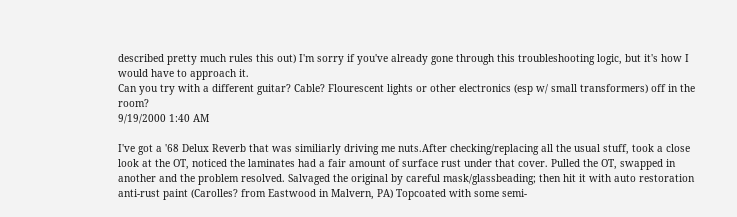described pretty much rules this out) I'm sorry if you've already gone through this troubleshooting logic, but it's how I would have to approach it.
Can you try with a different guitar? Cable? Flourescent lights or other electronics (esp w/ small transformers) off in the room?
9/19/2000 1:40 AM

I've got a '68 Delux Reverb that was similiarly driving me nuts.After checking/replacing all the usual stuff, took a close look at the OT, noticed the laminates had a fair amount of surface rust under that cover. Pulled the OT, swapped in another and the problem resolved. Salvaged the original by careful mask/glassbeading; then hit it with auto restoration anti-rust paint (Carolles? from Eastwood in Malvern, PA) Topcoated with some semi-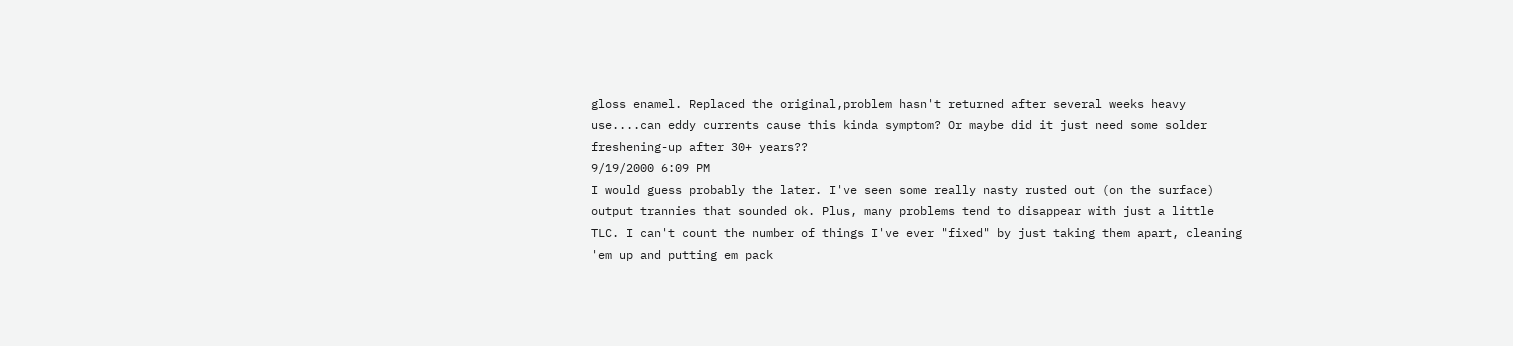gloss enamel. Replaced the original,problem hasn't returned after several weeks heavy use....can eddy currents cause this kinda symptom? Or maybe did it just need some solder freshening-up after 30+ years??
9/19/2000 6:09 PM
I would guess probably the later. I've seen some really nasty rusted out (on the surface) output trannies that sounded ok. Plus, many problems tend to disappear with just a little TLC. I can't count the number of things I've ever "fixed" by just taking them apart, cleaning 'em up and putting em pack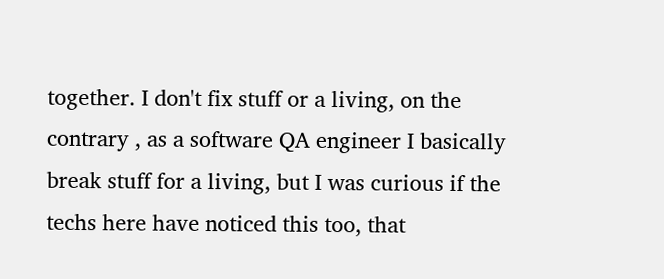together. I don't fix stuff or a living, on the contrary , as a software QA engineer I basically break stuff for a living, but I was curious if the techs here have noticed this too, that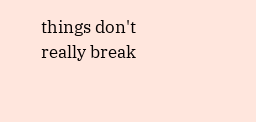things don't really break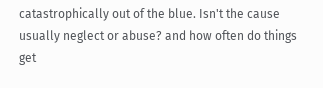catastrophically out of the blue. Isn't the cause usually neglect or abuse? and how often do things get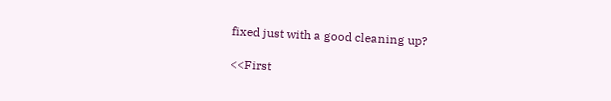fixed just with a good cleaning up?

<<First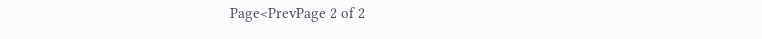Page<PrevPage 2 of 2